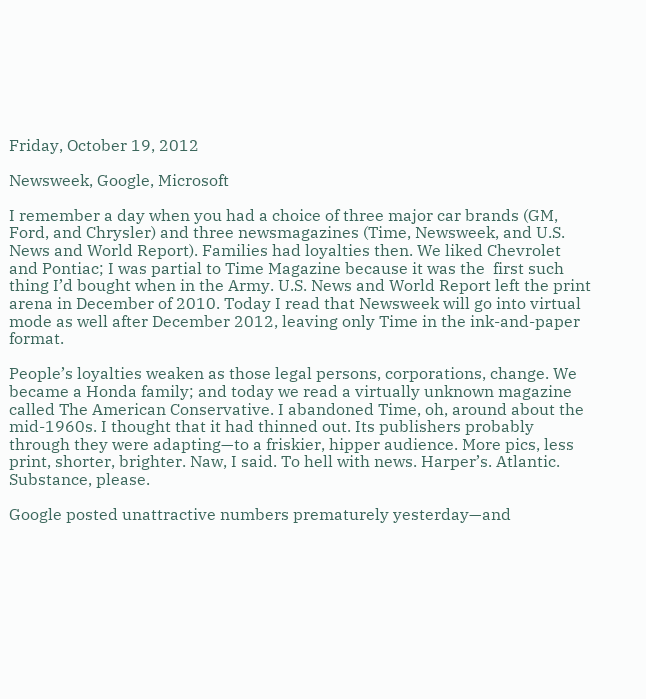Friday, October 19, 2012

Newsweek, Google, Microsoft

I remember a day when you had a choice of three major car brands (GM, Ford, and Chrysler) and three newsmagazines (Time, Newsweek, and U.S. News and World Report). Families had loyalties then. We liked Chevrolet and Pontiac; I was partial to Time Magazine because it was the  first such thing I’d bought when in the Army. U.S. News and World Report left the print arena in December of 2010. Today I read that Newsweek will go into virtual mode as well after December 2012, leaving only Time in the ink-and-paper format.

People’s loyalties weaken as those legal persons, corporations, change. We became a Honda family; and today we read a virtually unknown magazine called The American Conservative. I abandoned Time, oh, around about the mid-1960s. I thought that it had thinned out. Its publishers probably through they were adapting—to a friskier, hipper audience. More pics, less print, shorter, brighter. Naw, I said. To hell with news. Harper’s. Atlantic. Substance, please.

Google posted unattractive numbers prematurely yesterday—and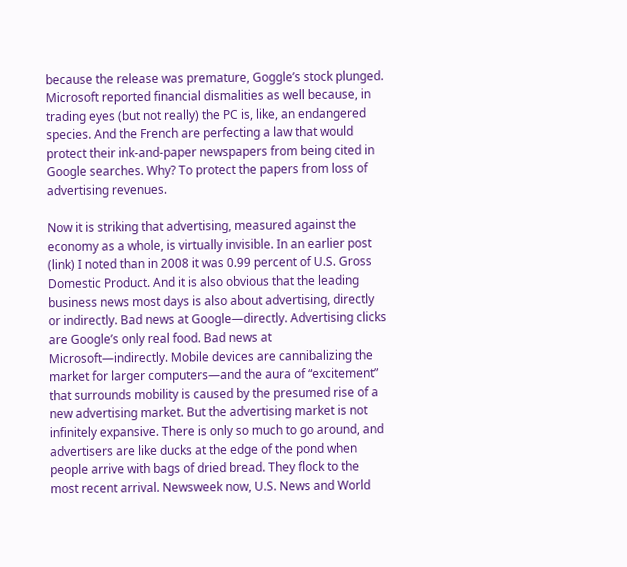because the release was premature, Goggle’s stock plunged. Microsoft reported financial dismalities as well because, in trading eyes (but not really) the PC is, like, an endangered species. And the French are perfecting a law that would protect their ink-and-paper newspapers from being cited in Google searches. Why? To protect the papers from loss of advertising revenues.

Now it is striking that advertising, measured against the economy as a whole, is virtually invisible. In an earlier post (link) I noted than in 2008 it was 0.99 percent of U.S. Gross Domestic Product. And it is also obvious that the leading business news most days is also about advertising, directly or indirectly. Bad news at Google—directly. Advertising clicks are Google’s only real food. Bad news at Microsoft—indirectly. Mobile devices are cannibalizing the market for larger computers—and the aura of “excitement” that surrounds mobility is caused by the presumed rise of a new advertising market. But the advertising market is not infinitely expansive. There is only so much to go around, and advertisers are like ducks at the edge of the pond when people arrive with bags of dried bread. They flock to the most recent arrival. Newsweek now, U.S. News and World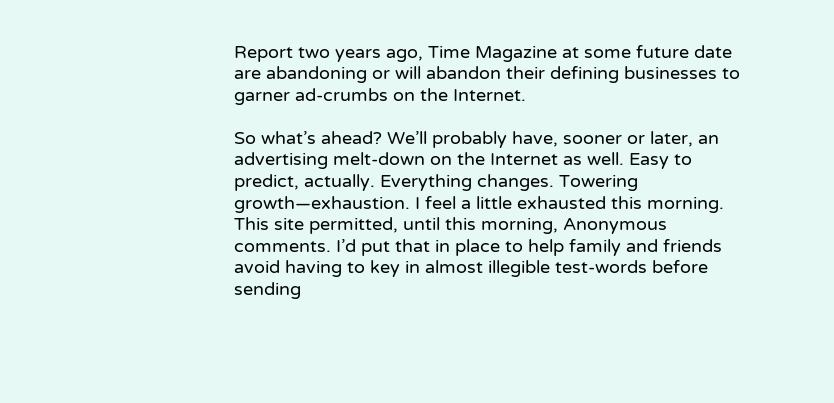Report two years ago, Time Magazine at some future date are abandoning or will abandon their defining businesses to garner ad-crumbs on the Internet.

So what’s ahead? We’ll probably have, sooner or later, an advertising melt-down on the Internet as well. Easy to predict, actually. Everything changes. Towering growth—exhaustion. I feel a little exhausted this morning. This site permitted, until this morning, Anonymous comments. I’d put that in place to help family and friends avoid having to key in almost illegible test-words before sending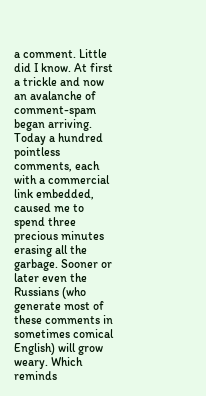a comment. Little did I know. At first a trickle and now an avalanche of comment-spam began arriving. Today a hundred pointless comments, each with a commercial link embedded, caused me to spend three precious minutes erasing all the garbage. Sooner or later even the Russians (who generate most of these comments in sometimes comical English) will grow weary. Which reminds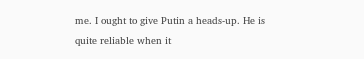me. I ought to give Putin a heads-up. He is quite reliable when it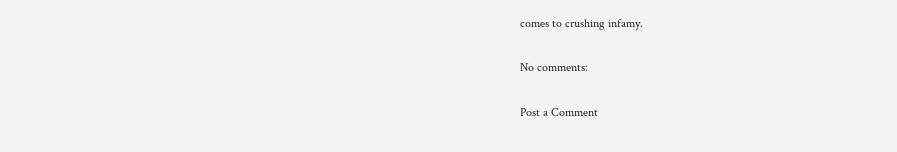comes to crushing infamy.

No comments:

Post a Comment